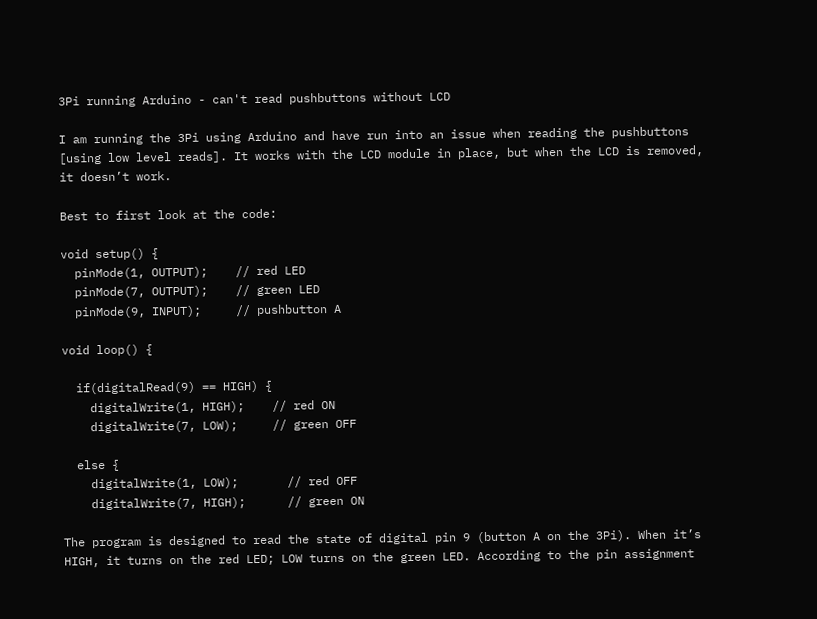3Pi running Arduino - can't read pushbuttons without LCD

I am running the 3Pi using Arduino and have run into an issue when reading the pushbuttons [using low level reads]. It works with the LCD module in place, but when the LCD is removed, it doesn’t work.

Best to first look at the code:

void setup() {
  pinMode(1, OUTPUT);    // red LED
  pinMode(7, OUTPUT);    // green LED
  pinMode(9, INPUT);     // pushbutton A

void loop() {

  if(digitalRead(9) == HIGH) {
    digitalWrite(1, HIGH);    // red ON
    digitalWrite(7, LOW);     // green OFF

  else {
    digitalWrite(1, LOW);       // red OFF
    digitalWrite(7, HIGH);      // green ON

The program is designed to read the state of digital pin 9 (button A on the 3Pi). When it’s HIGH, it turns on the red LED; LOW turns on the green LED. According to the pin assignment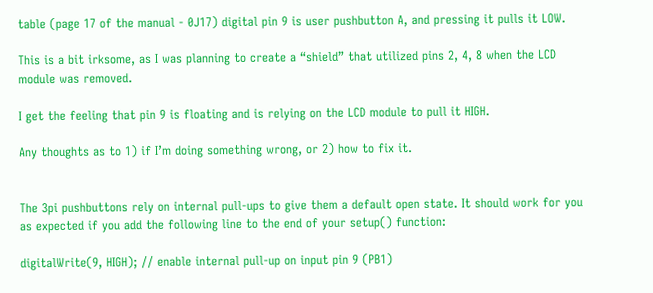table (page 17 of the manual - 0J17) digital pin 9 is user pushbutton A, and pressing it pulls it LOW.

This is a bit irksome, as I was planning to create a “shield” that utilized pins 2, 4, 8 when the LCD module was removed.

I get the feeling that pin 9 is floating and is relying on the LCD module to pull it HIGH.

Any thoughts as to 1) if I’m doing something wrong, or 2) how to fix it.


The 3pi pushbuttons rely on internal pull-ups to give them a default open state. It should work for you as expected if you add the following line to the end of your setup() function:

digitalWrite(9, HIGH); // enable internal pull-up on input pin 9 (PB1)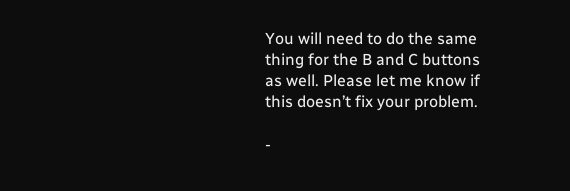You will need to do the same thing for the B and C buttons as well. Please let me know if this doesn’t fix your problem.

-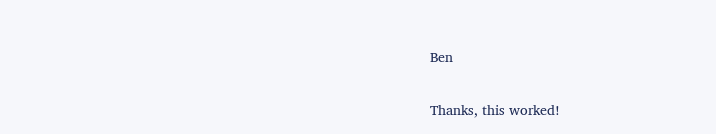Ben

Thanks, this worked!